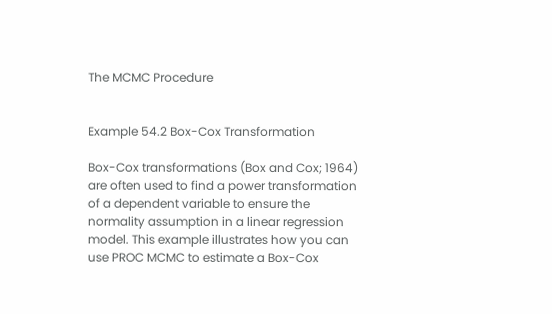The MCMC Procedure


Example 54.2 Box-Cox Transformation

Box-Cox transformations (Box and Cox; 1964) are often used to find a power transformation of a dependent variable to ensure the normality assumption in a linear regression model. This example illustrates how you can use PROC MCMC to estimate a Box-Cox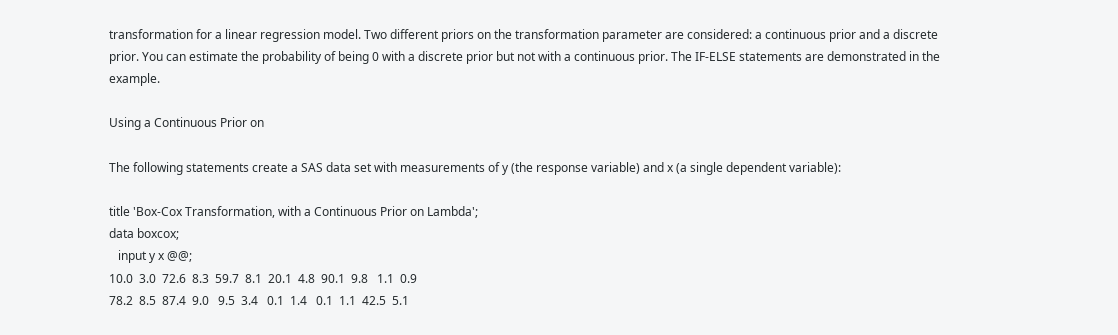transformation for a linear regression model. Two different priors on the transformation parameter are considered: a continuous prior and a discrete prior. You can estimate the probability of being 0 with a discrete prior but not with a continuous prior. The IF-ELSE statements are demonstrated in the example.

Using a Continuous Prior on

The following statements create a SAS data set with measurements of y (the response variable) and x (a single dependent variable):

title 'Box-Cox Transformation, with a Continuous Prior on Lambda';
data boxcox;
   input y x @@;
10.0  3.0  72.6  8.3  59.7  8.1  20.1  4.8  90.1  9.8   1.1  0.9
78.2  8.5  87.4  9.0   9.5  3.4   0.1  1.4   0.1  1.1  42.5  5.1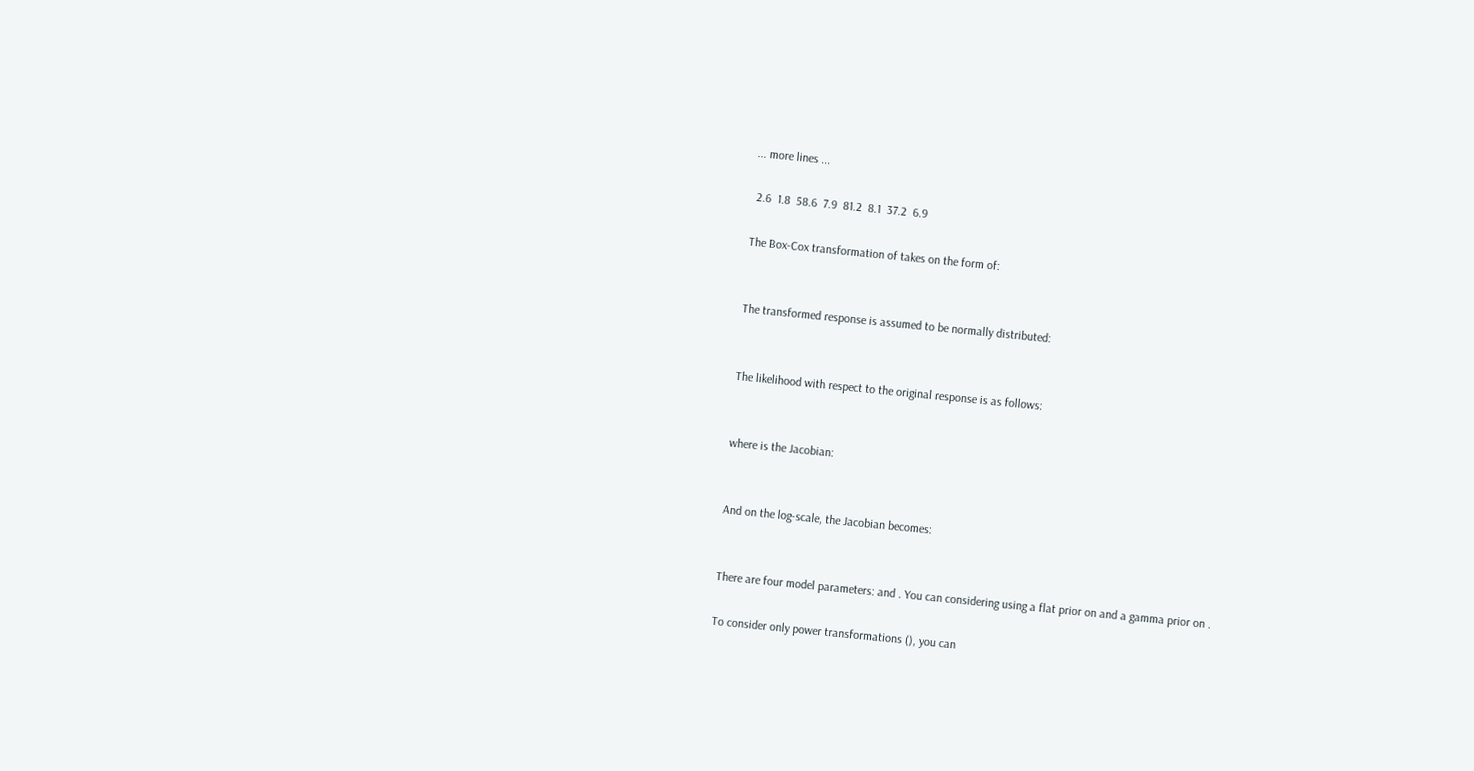... more lines ...

 2.6  1.8  58.6  7.9  81.2  8.1  37.2  6.9

The Box-Cox transformation of takes on the form of:


The transformed response is assumed to be normally distributed:


The likelihood with respect to the original response is as follows:


where is the Jacobian:


And on the log-scale, the Jacobian becomes:


There are four model parameters: and . You can considering using a flat prior on and a gamma prior on .

To consider only power transformations (), you can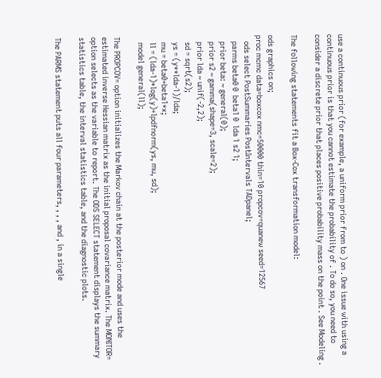use a continuous prior (for example, a uniform prior from to ) on . One issue with using a continuous prior is that you cannot estimate the probability of . To do so, you need to consider a discrete prior that places positive probability mass on the point . See Modeling .

The following statements fit a Box-Cox transformation model:

ods graphics on;
proc mcmc data=boxcox nmc=50000 thin=10 propcov=quanew seed=12567
   ods select PostSummaries PostIntervals TADpanel;
   parms beta0 0  beta1 0  lda 1 s2 1;
   prior beta: ~ general(0);
   prior s2 ~ gamma(shape=3, scale=2);
   prior lda ~ unif(-2,2);
   sd = sqrt(s2);
   ys = (y**lda-1)/lda;
   mu = beta0+beta1*x;
   ll = (lda-1)*log(y)+lpdfnorm(ys, mu, sd);
   model general(ll);

The PROPCOV= option initializes the Markov chain at the posterior mode and uses the estimated inverse Hessian matrix as the initial proposal covariance matrix. The MONITOR= option selects as the variable to report. The ODS SELECT statement displays the summary statistics table, the interval statistics table, and the diagnostic plots.

The PARMS statement puts all four parameters, , , , and , in a single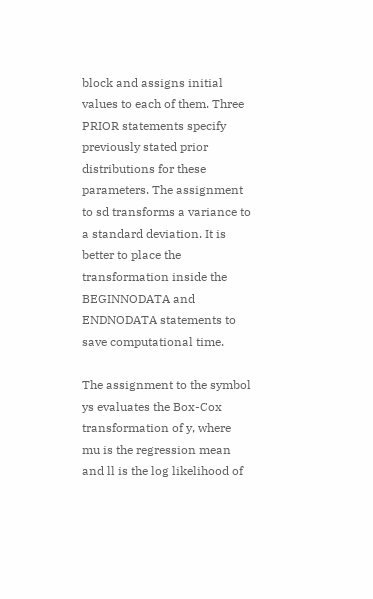block and assigns initial values to each of them. Three PRIOR statements specify previously stated prior distributions for these parameters. The assignment to sd transforms a variance to a standard deviation. It is better to place the transformation inside the BEGINNODATA and ENDNODATA statements to save computational time.

The assignment to the symbol ys evaluates the Box-Cox transformation of y, where mu is the regression mean and ll is the log likelihood of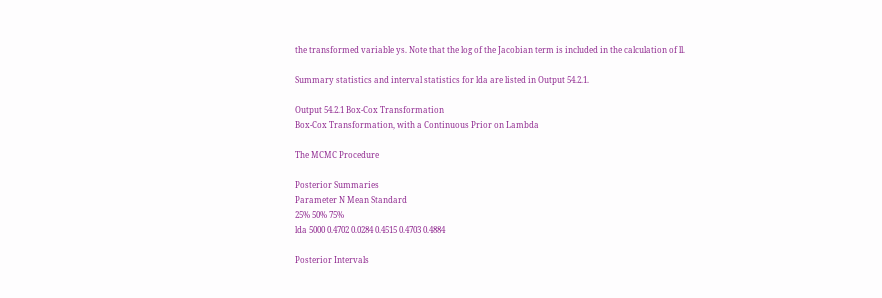the transformed variable ys. Note that the log of the Jacobian term is included in the calculation of ll.

Summary statistics and interval statistics for lda are listed in Output 54.2.1.

Output 54.2.1 Box-Cox Transformation
Box-Cox Transformation, with a Continuous Prior on Lambda

The MCMC Procedure

Posterior Summaries
Parameter N Mean Standard
25% 50% 75%
lda 5000 0.4702 0.0284 0.4515 0.4703 0.4884

Posterior Intervals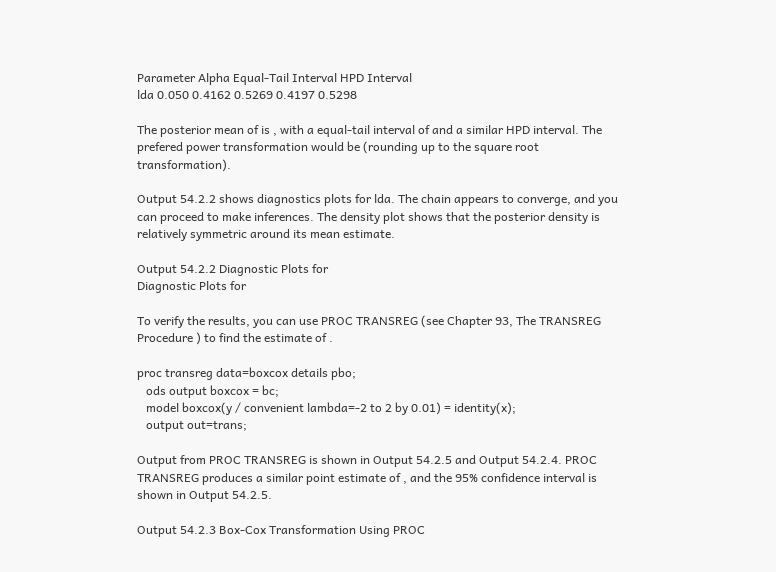Parameter Alpha Equal-Tail Interval HPD Interval
lda 0.050 0.4162 0.5269 0.4197 0.5298

The posterior mean of is , with a equal-tail interval of and a similar HPD interval. The prefered power transformation would be (rounding up to the square root transformation).

Output 54.2.2 shows diagnostics plots for lda. The chain appears to converge, and you can proceed to make inferences. The density plot shows that the posterior density is relatively symmetric around its mean estimate.

Output 54.2.2 Diagnostic Plots for
Diagnostic Plots for

To verify the results, you can use PROC TRANSREG (see Chapter 93, The TRANSREG Procedure ) to find the estimate of .

proc transreg data=boxcox details pbo;
   ods output boxcox = bc;
   model boxcox(y / convenient lambda=-2 to 2 by 0.01) = identity(x);
   output out=trans;

Output from PROC TRANSREG is shown in Output 54.2.5 and Output 54.2.4. PROC TRANSREG produces a similar point estimate of , and the 95% confidence interval is shown in Output 54.2.5.

Output 54.2.3 Box-Cox Transformation Using PROC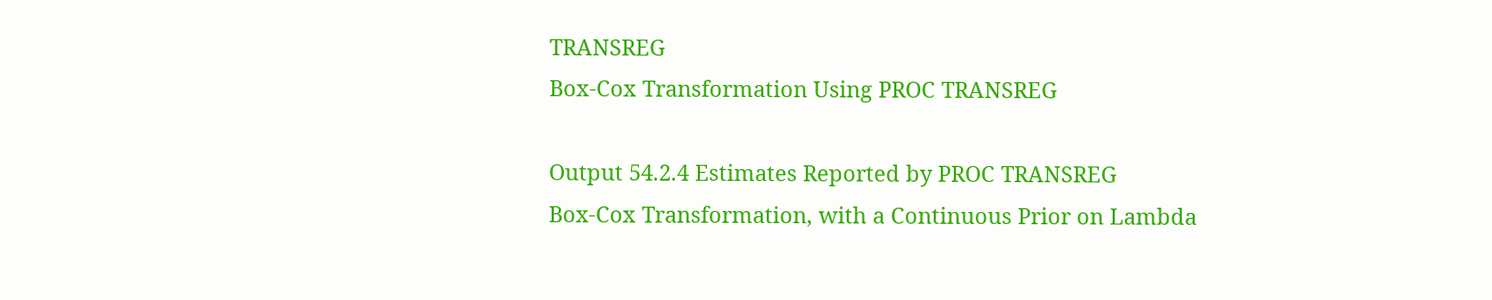TRANSREG
Box-Cox Transformation Using PROC TRANSREG

Output 54.2.4 Estimates Reported by PROC TRANSREG
Box-Cox Transformation, with a Continuous Prior on Lambda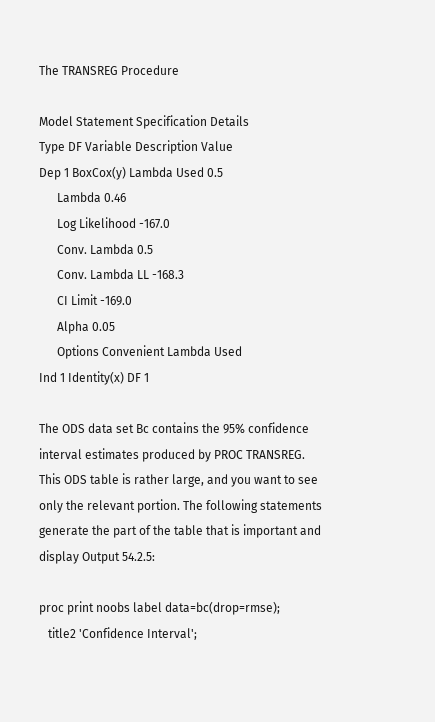The TRANSREG Procedure

Model Statement Specification Details
Type DF Variable Description Value
Dep 1 BoxCox(y) Lambda Used 0.5
      Lambda 0.46
      Log Likelihood -167.0
      Conv. Lambda 0.5
      Conv. Lambda LL -168.3
      CI Limit -169.0
      Alpha 0.05
      Options Convenient Lambda Used
Ind 1 Identity(x) DF 1

The ODS data set Bc contains the 95% confidence interval estimates produced by PROC TRANSREG. This ODS table is rather large, and you want to see only the relevant portion. The following statements generate the part of the table that is important and display Output 54.2.5:

proc print noobs label data=bc(drop=rmse);
   title2 'Confidence Interval';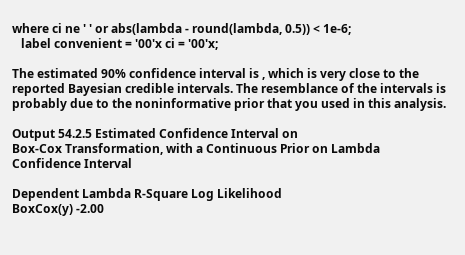where ci ne ' ' or abs(lambda - round(lambda, 0.5)) < 1e-6;
   label convenient = '00'x ci = '00'x;

The estimated 90% confidence interval is , which is very close to the reported Bayesian credible intervals. The resemblance of the intervals is probably due to the noninformative prior that you used in this analysis.

Output 54.2.5 Estimated Confidence Interval on
Box-Cox Transformation, with a Continuous Prior on Lambda
Confidence Interval

Dependent Lambda R-Square Log Likelihood
BoxCox(y) -2.00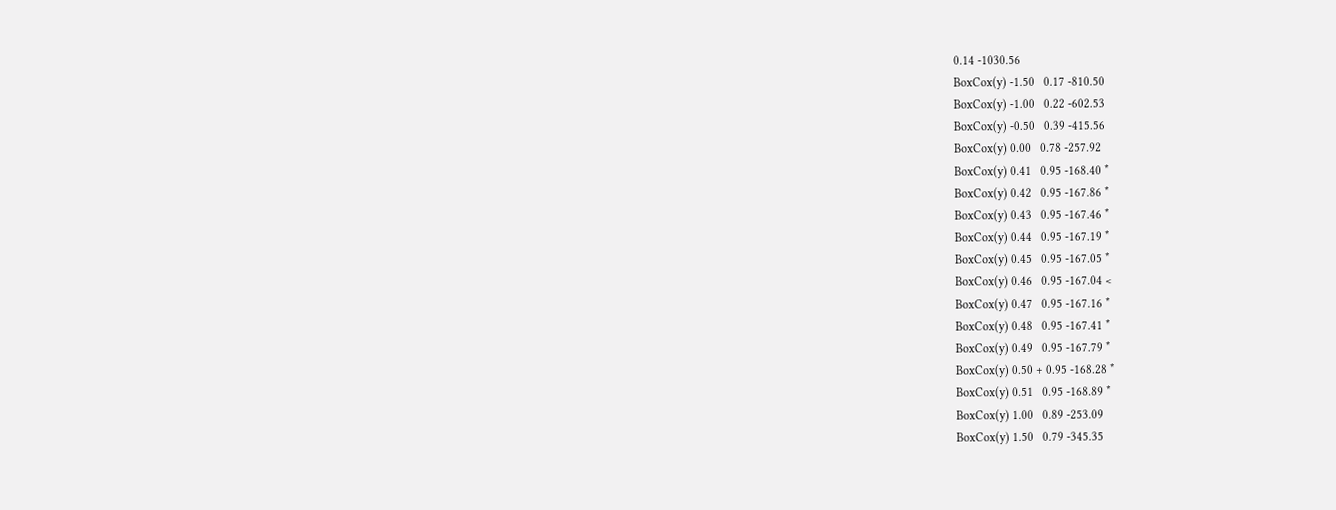0.14 -1030.56
BoxCox(y) -1.50   0.17 -810.50
BoxCox(y) -1.00   0.22 -602.53
BoxCox(y) -0.50   0.39 -415.56
BoxCox(y) 0.00   0.78 -257.92
BoxCox(y) 0.41   0.95 -168.40 *
BoxCox(y) 0.42   0.95 -167.86 *
BoxCox(y) 0.43   0.95 -167.46 *
BoxCox(y) 0.44   0.95 -167.19 *
BoxCox(y) 0.45   0.95 -167.05 *
BoxCox(y) 0.46   0.95 -167.04 <
BoxCox(y) 0.47   0.95 -167.16 *
BoxCox(y) 0.48   0.95 -167.41 *
BoxCox(y) 0.49   0.95 -167.79 *
BoxCox(y) 0.50 + 0.95 -168.28 *
BoxCox(y) 0.51   0.95 -168.89 *
BoxCox(y) 1.00   0.89 -253.09
BoxCox(y) 1.50   0.79 -345.35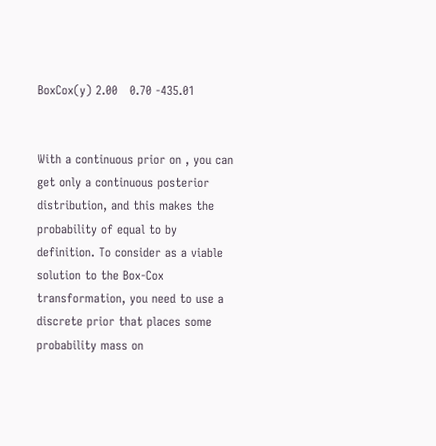BoxCox(y) 2.00   0.70 -435.01


With a continuous prior on , you can get only a continuous posterior distribution, and this makes the probability of equal to by definition. To consider as a viable solution to the Box-Cox transformation, you need to use a discrete prior that places some probability mass on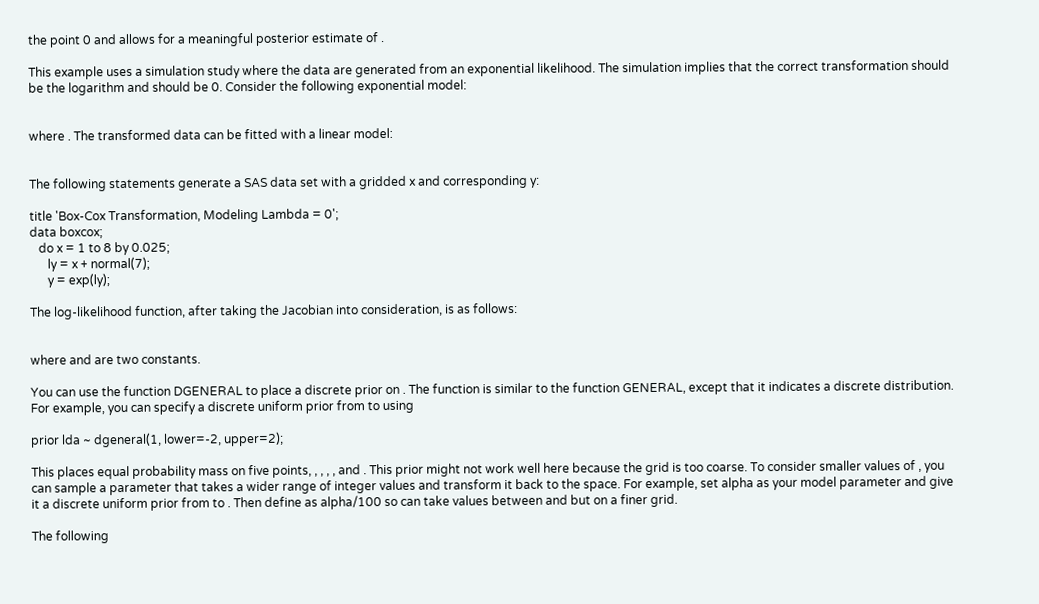the point 0 and allows for a meaningful posterior estimate of .

This example uses a simulation study where the data are generated from an exponential likelihood. The simulation implies that the correct transformation should be the logarithm and should be 0. Consider the following exponential model:


where . The transformed data can be fitted with a linear model:


The following statements generate a SAS data set with a gridded x and corresponding y:

title 'Box-Cox Transformation, Modeling Lambda = 0';
data boxcox;
   do x = 1 to 8 by 0.025;
      ly = x + normal(7);
      y = exp(ly);

The log-likelihood function, after taking the Jacobian into consideration, is as follows:


where and are two constants.

You can use the function DGENERAL to place a discrete prior on . The function is similar to the function GENERAL, except that it indicates a discrete distribution. For example, you can specify a discrete uniform prior from to using

prior lda ~ dgeneral(1, lower=-2, upper=2);

This places equal probability mass on five points, , , , , and . This prior might not work well here because the grid is too coarse. To consider smaller values of , you can sample a parameter that takes a wider range of integer values and transform it back to the space. For example, set alpha as your model parameter and give it a discrete uniform prior from to . Then define as alpha/100 so can take values between and but on a finer grid.

The following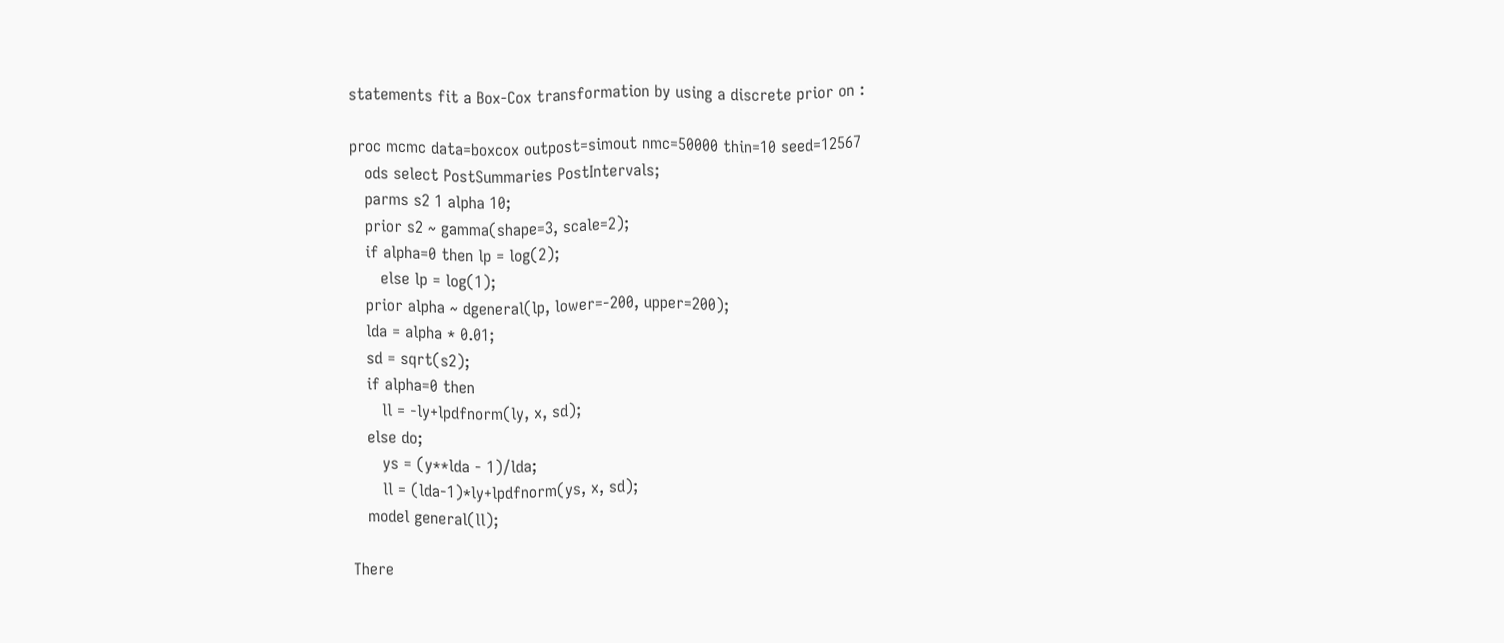statements fit a Box-Cox transformation by using a discrete prior on :

proc mcmc data=boxcox outpost=simout nmc=50000 thin=10 seed=12567
   ods select PostSummaries PostIntervals;
   parms s2 1 alpha 10;
   prior s2 ~ gamma(shape=3, scale=2);
   if alpha=0 then lp = log(2);
      else lp = log(1);
   prior alpha ~ dgeneral(lp, lower=-200, upper=200);
   lda = alpha * 0.01;
   sd = sqrt(s2);
   if alpha=0 then
      ll = -ly+lpdfnorm(ly, x, sd);
   else do;
      ys = (y**lda - 1)/lda;
      ll = (lda-1)*ly+lpdfnorm(ys, x, sd);
   model general(ll);

There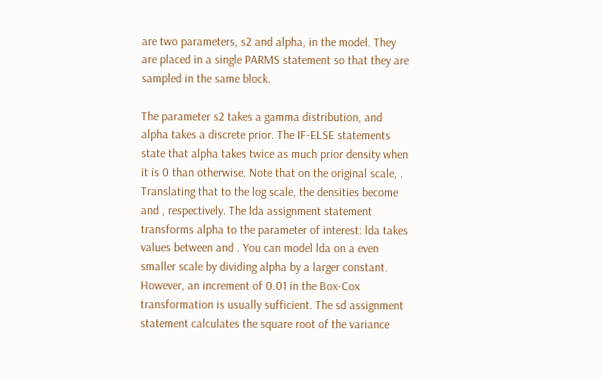are two parameters, s2 and alpha, in the model. They are placed in a single PARMS statement so that they are sampled in the same block.

The parameter s2 takes a gamma distribution, and alpha takes a discrete prior. The IF-ELSE statements state that alpha takes twice as much prior density when it is 0 than otherwise. Note that on the original scale, . Translating that to the log scale, the densities become and , respectively. The lda assignment statement transforms alpha to the parameter of interest: lda takes values between and . You can model lda on a even smaller scale by dividing alpha by a larger constant. However, an increment of 0.01 in the Box-Cox transformation is usually sufficient. The sd assignment statement calculates the square root of the variance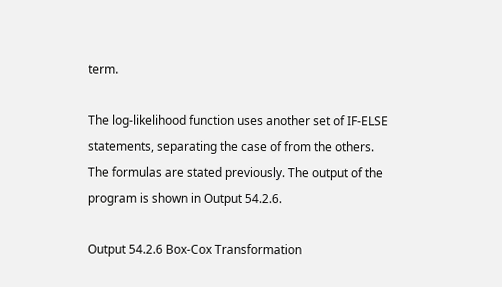term.

The log-likelihood function uses another set of IF-ELSE statements, separating the case of from the others. The formulas are stated previously. The output of the program is shown in Output 54.2.6.

Output 54.2.6 Box-Cox Transformation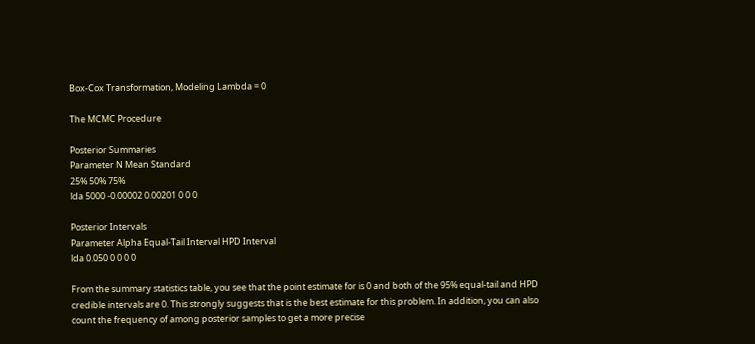Box-Cox Transformation, Modeling Lambda = 0

The MCMC Procedure

Posterior Summaries
Parameter N Mean Standard
25% 50% 75%
lda 5000 -0.00002 0.00201 0 0 0

Posterior Intervals
Parameter Alpha Equal-Tail Interval HPD Interval
lda 0.050 0 0 0 0

From the summary statistics table, you see that the point estimate for is 0 and both of the 95% equal-tail and HPD credible intervals are 0. This strongly suggests that is the best estimate for this problem. In addition, you can also count the frequency of among posterior samples to get a more precise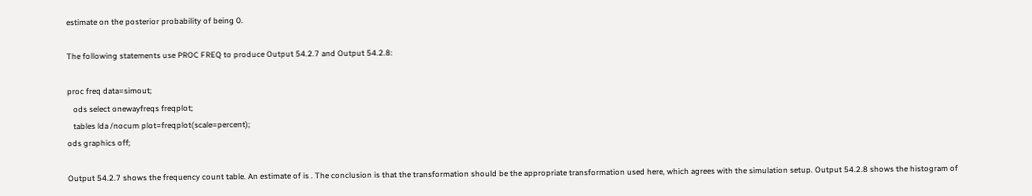estimate on the posterior probability of being 0.

The following statements use PROC FREQ to produce Output 54.2.7 and Output 54.2.8:

proc freq data=simout;
   ods select onewayfreqs freqplot;
   tables lda /nocum plot=freqplot(scale=percent);
ods graphics off;

Output 54.2.7 shows the frequency count table. An estimate of is . The conclusion is that the transformation should be the appropriate transformation used here, which agrees with the simulation setup. Output 54.2.8 shows the histogram of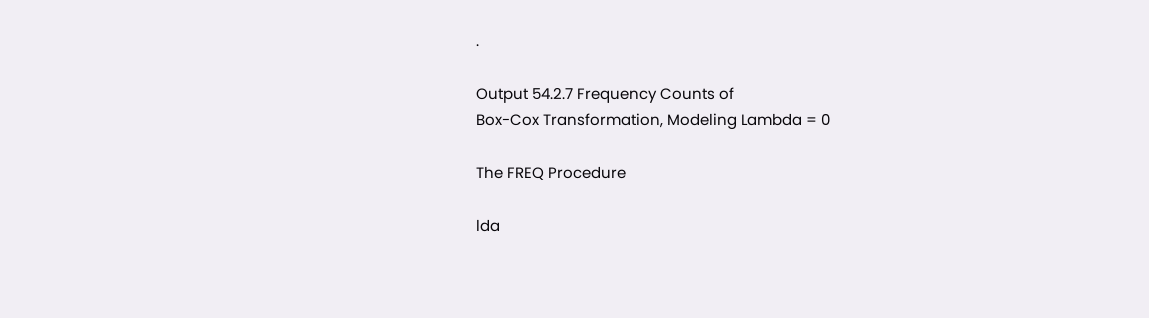.

Output 54.2.7 Frequency Counts of
Box-Cox Transformation, Modeling Lambda = 0

The FREQ Procedure

lda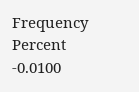Frequency Percent
-0.0100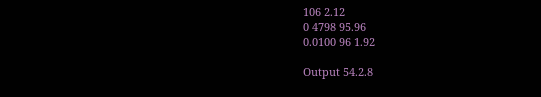106 2.12
0 4798 95.96
0.0100 96 1.92

Output 54.2.8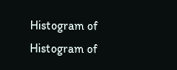Histogram of
Histogram of